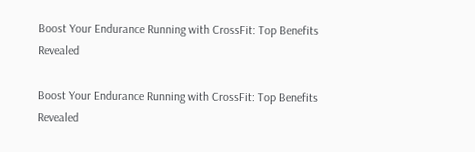Boost Your Endurance Running with CrossFit: Top Benefits Revealed

Boost Your Endurance Running with CrossFit: Top Benefits Revealed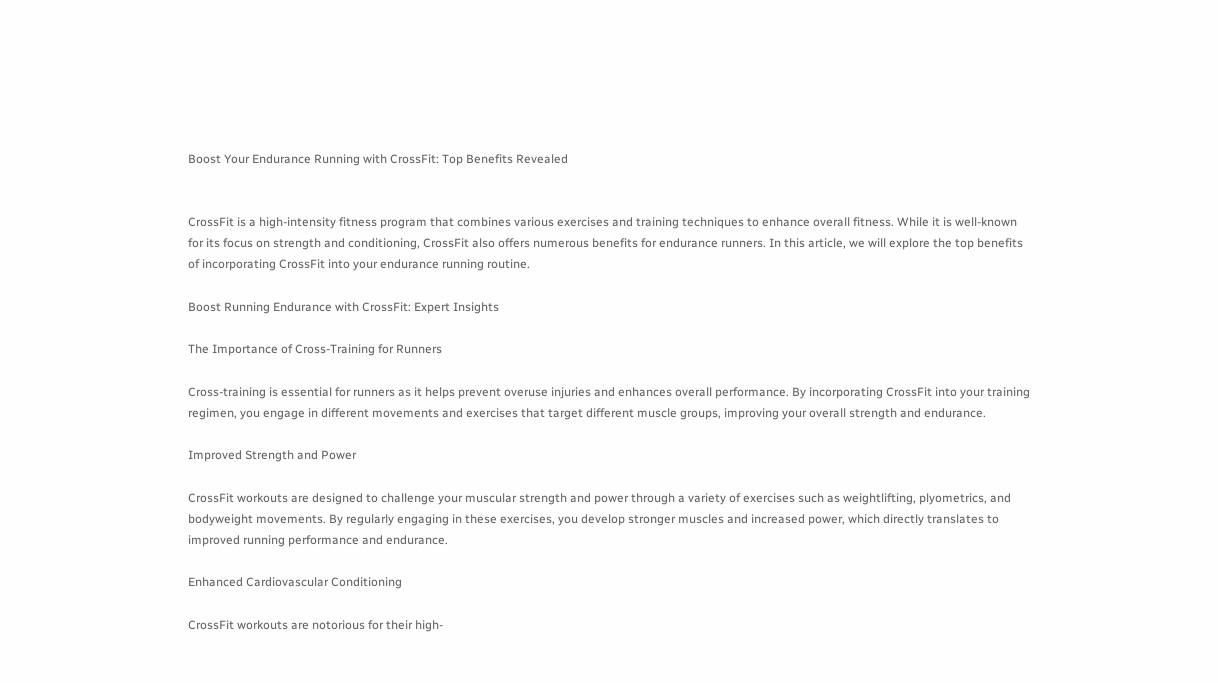Boost Your Endurance Running with CrossFit: Top Benefits Revealed


CrossFit is a high-intensity fitness program that combines various exercises and training techniques to enhance overall fitness. While it is well-known for its focus on strength and conditioning, CrossFit also offers numerous benefits for endurance runners. In this article, we will explore the top benefits of incorporating CrossFit into your endurance running routine.

Boost Running Endurance with CrossFit: Expert Insights

The Importance of Cross-Training for Runners

Cross-training is essential for runners as it helps prevent overuse injuries and enhances overall performance. By incorporating CrossFit into your training regimen, you engage in different movements and exercises that target different muscle groups, improving your overall strength and endurance.

Improved Strength and Power

CrossFit workouts are designed to challenge your muscular strength and power through a variety of exercises such as weightlifting, plyometrics, and bodyweight movements. By regularly engaging in these exercises, you develop stronger muscles and increased power, which directly translates to improved running performance and endurance.

Enhanced Cardiovascular Conditioning

CrossFit workouts are notorious for their high-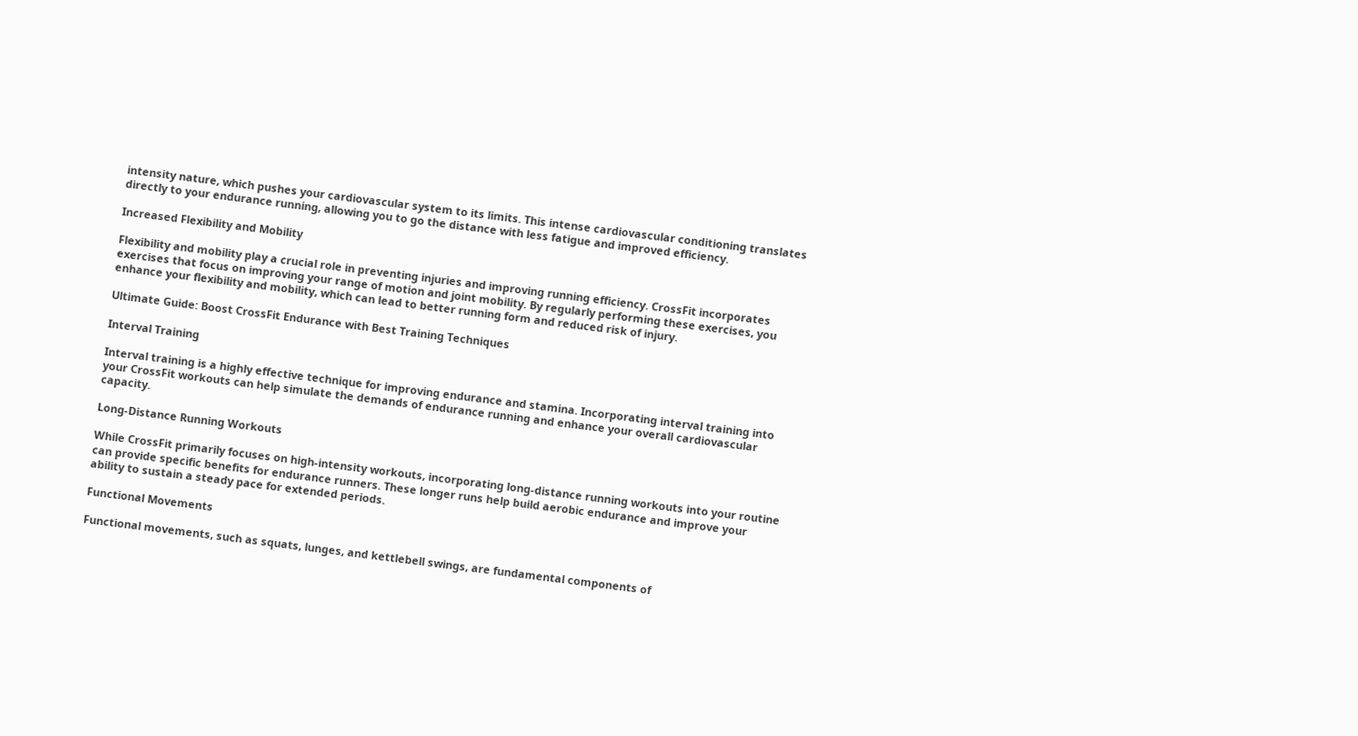intensity nature, which pushes your cardiovascular system to its limits. This intense cardiovascular conditioning translates directly to your endurance running, allowing you to go the distance with less fatigue and improved efficiency.

Increased Flexibility and Mobility

Flexibility and mobility play a crucial role in preventing injuries and improving running efficiency. CrossFit incorporates exercises that focus on improving your range of motion and joint mobility. By regularly performing these exercises, you enhance your flexibility and mobility, which can lead to better running form and reduced risk of injury.

Ultimate Guide: Boost CrossFit Endurance with Best Training Techniques

Interval Training

Interval training is a highly effective technique for improving endurance and stamina. Incorporating interval training into your CrossFit workouts can help simulate the demands of endurance running and enhance your overall cardiovascular capacity.

Long-Distance Running Workouts

While CrossFit primarily focuses on high-intensity workouts, incorporating long-distance running workouts into your routine can provide specific benefits for endurance runners. These longer runs help build aerobic endurance and improve your ability to sustain a steady pace for extended periods.

Functional Movements

Functional movements, such as squats, lunges, and kettlebell swings, are fundamental components of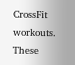CrossFit workouts. These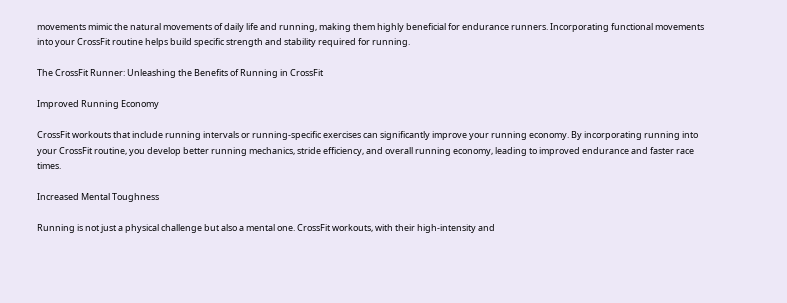movements mimic the natural movements of daily life and running, making them highly beneficial for endurance runners. Incorporating functional movements into your CrossFit routine helps build specific strength and stability required for running.

The CrossFit Runner: Unleashing the Benefits of Running in CrossFit

Improved Running Economy

CrossFit workouts that include running intervals or running-specific exercises can significantly improve your running economy. By incorporating running into your CrossFit routine, you develop better running mechanics, stride efficiency, and overall running economy, leading to improved endurance and faster race times.

Increased Mental Toughness

Running is not just a physical challenge but also a mental one. CrossFit workouts, with their high-intensity and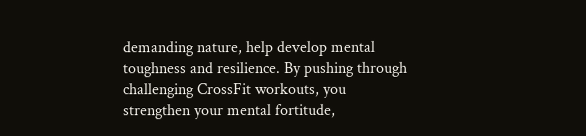demanding nature, help develop mental toughness and resilience. By pushing through challenging CrossFit workouts, you strengthen your mental fortitude,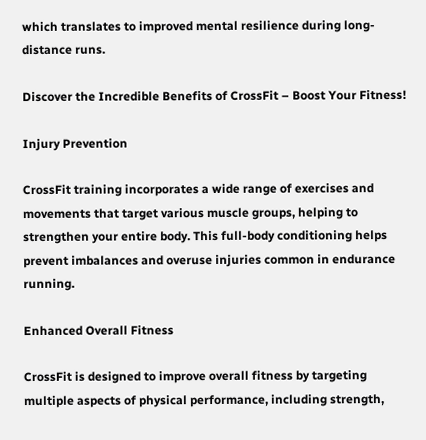which translates to improved mental resilience during long-distance runs.

Discover the Incredible Benefits of CrossFit – Boost Your Fitness!

Injury Prevention

CrossFit training incorporates a wide range of exercises and movements that target various muscle groups, helping to strengthen your entire body. This full-body conditioning helps prevent imbalances and overuse injuries common in endurance running.

Enhanced Overall Fitness

CrossFit is designed to improve overall fitness by targeting multiple aspects of physical performance, including strength,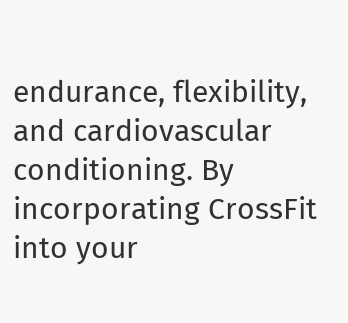endurance, flexibility, and cardiovascular conditioning. By incorporating CrossFit into your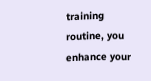training routine, you enhance your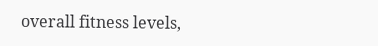overall fitness levels,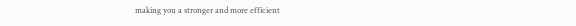making you a stronger and more efficient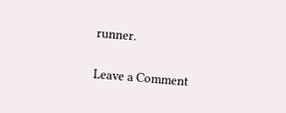runner.

Leave a Comment